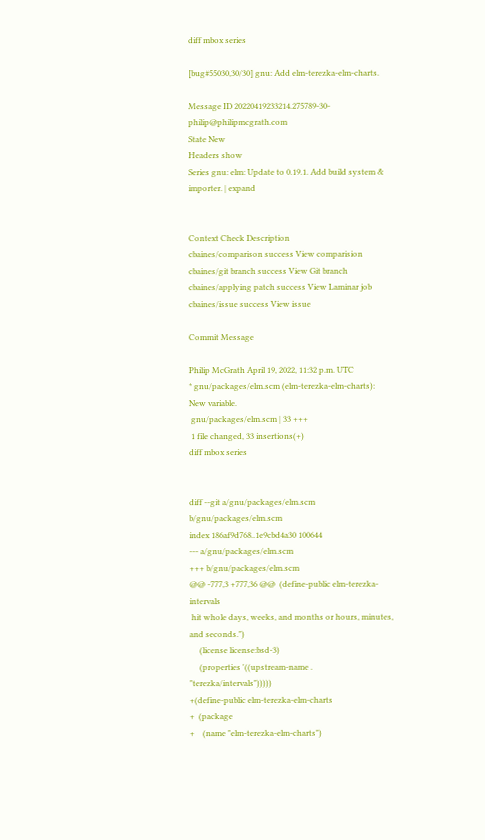diff mbox series

[bug#55030,30/30] gnu: Add elm-terezka-elm-charts.

Message ID 20220419233214.275789-30-philip@philipmcgrath.com
State New
Headers show
Series gnu: elm: Update to 0.19.1. Add build system & importer. | expand


Context Check Description
cbaines/comparison success View comparision
cbaines/git branch success View Git branch
cbaines/applying patch success View Laminar job
cbaines/issue success View issue

Commit Message

Philip McGrath April 19, 2022, 11:32 p.m. UTC
* gnu/packages/elm.scm (elm-terezka-elm-charts): New variable.
 gnu/packages/elm.scm | 33 +++
 1 file changed, 33 insertions(+)
diff mbox series


diff --git a/gnu/packages/elm.scm b/gnu/packages/elm.scm
index 186af9d768..1e9cbd4a30 100644
--- a/gnu/packages/elm.scm
+++ b/gnu/packages/elm.scm
@@ -777,3 +777,36 @@  (define-public elm-terezka-intervals
 hit whole days, weeks, and months or hours, minutes, and seconds.")
     (license license:bsd-3)
     (properties '((upstream-name . "terezka/intervals")))))
+(define-public elm-terezka-elm-charts
+  (package
+    (name "elm-terezka-elm-charts")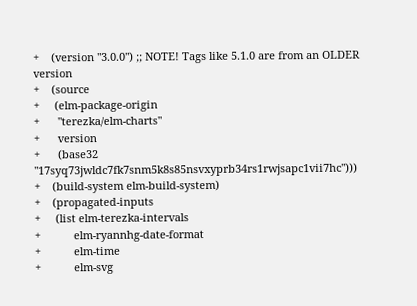+    (version "3.0.0") ;; NOTE! Tags like 5.1.0 are from an OLDER version
+    (source
+     (elm-package-origin
+      "terezka/elm-charts"
+      version
+      (base32 "17syq73jwldc7fk7snm5k8s85nsvxyprb34rs1rwjsapc1vii7hc")))
+    (build-system elm-build-system)
+    (propagated-inputs
+     (list elm-terezka-intervals
+           elm-ryannhg-date-format
+           elm-time
+           elm-svg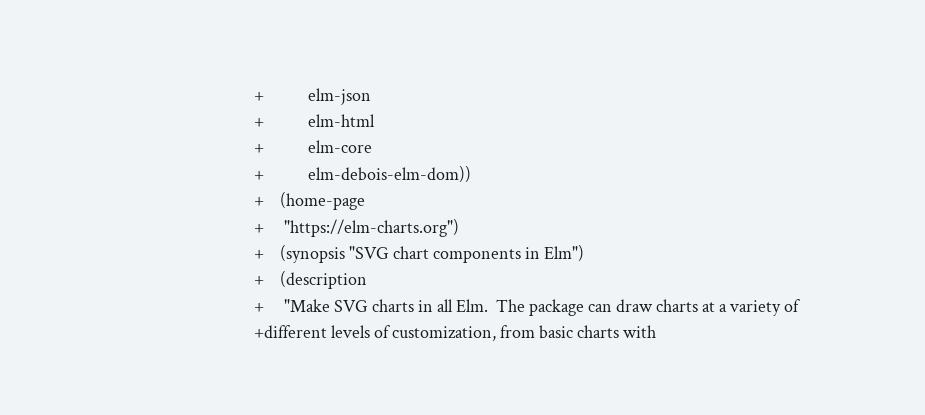+           elm-json
+           elm-html
+           elm-core
+           elm-debois-elm-dom))
+    (home-page
+     "https://elm-charts.org")
+    (synopsis "SVG chart components in Elm")
+    (description
+     "Make SVG charts in all Elm.  The package can draw charts at a variety of
+different levels of customization, from basic charts with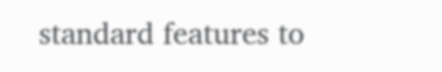standard features to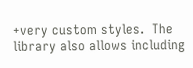+very custom styles.  The library also allows including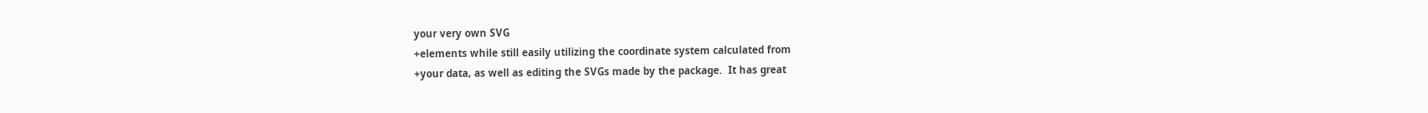your very own SVG
+elements while still easily utilizing the coordinate system calculated from
+your data, as well as editing the SVGs made by the package.  It has great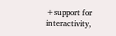+support for interactivity,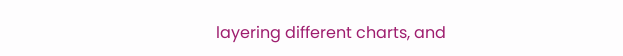layering different charts, and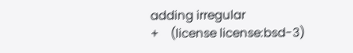adding irregular
+    (license license:bsd-3)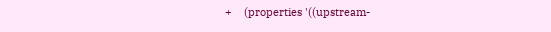+    (properties '((upstream-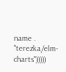name . "terezka/elm-charts")))))